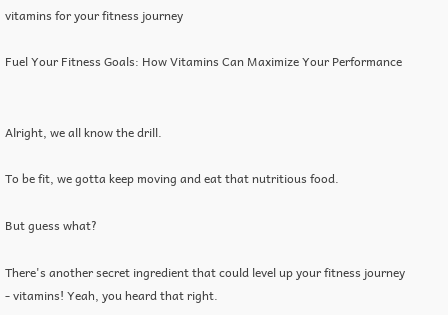vitamins for your fitness journey

Fuel Your Fitness Goals: How Vitamins Can Maximize Your Performance


Alright, we all know the drill.

To be fit, we gotta keep moving and eat that nutritious food.

But guess what?

There's another secret ingredient that could level up your fitness journey - vitamins! Yeah, you heard that right.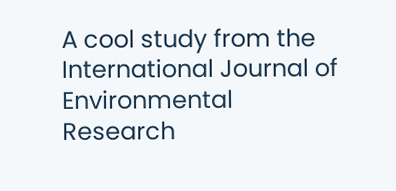A cool study from the International Journal of Environmental Research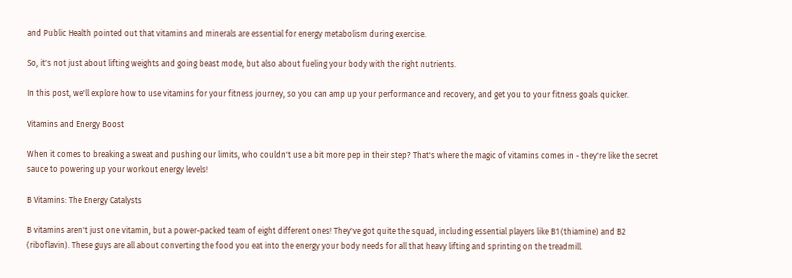and Public Health pointed out that vitamins and minerals are essential for energy metabolism during exercise.

So, it's not just about lifting weights and going beast mode, but also about fueling your body with the right nutrients.

In this post, we'll explore how to use vitamins for your fitness journey, so you can amp up your performance and recovery, and get you to your fitness goals quicker.

Vitamins and Energy Boost

When it comes to breaking a sweat and pushing our limits, who couldn't use a bit more pep in their step? That's where the magic of vitamins comes in - they're like the secret sauce to powering up your workout energy levels!

B Vitamins: The Energy Catalysts

B vitamins aren't just one vitamin, but a power-packed team of eight different ones! They've got quite the squad, including essential players like B1 (thiamine) and B2 (riboflavin). These guys are all about converting the food you eat into the energy your body needs for all that heavy lifting and sprinting on the treadmill.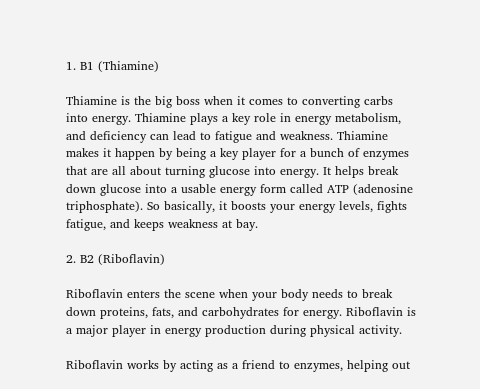1. B1 (Thiamine)

Thiamine is the big boss when it comes to converting carbs into energy. Thiamine plays a key role in energy metabolism, and deficiency can lead to fatigue and weakness. Thiamine makes it happen by being a key player for a bunch of enzymes that are all about turning glucose into energy. It helps break down glucose into a usable energy form called ATP (adenosine triphosphate). So basically, it boosts your energy levels, fights fatigue, and keeps weakness at bay.

2. B2 (Riboflavin)

Riboflavin enters the scene when your body needs to break down proteins, fats, and carbohydrates for energy. Riboflavin is a major player in energy production during physical activity.

Riboflavin works by acting as a friend to enzymes, helping out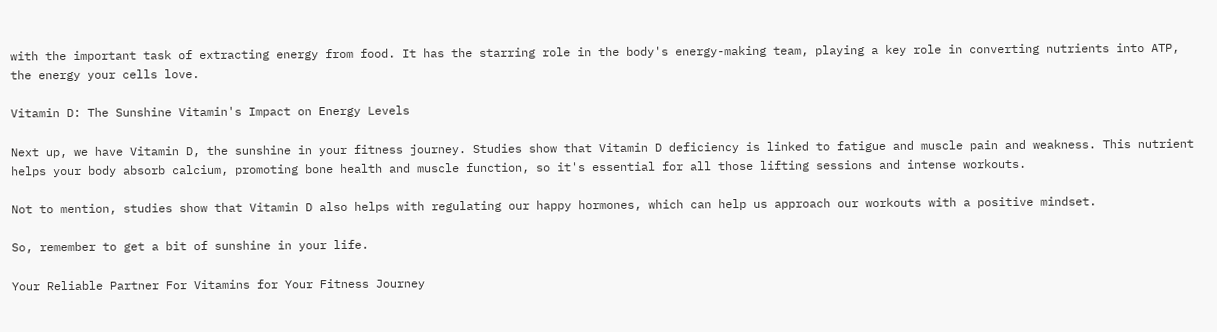with the important task of extracting energy from food. It has the starring role in the body's energy-making team, playing a key role in converting nutrients into ATP, the energy your cells love.

Vitamin D: The Sunshine Vitamin's Impact on Energy Levels

Next up, we have Vitamin D, the sunshine in your fitness journey. Studies show that Vitamin D deficiency is linked to fatigue and muscle pain and weakness. This nutrient helps your body absorb calcium, promoting bone health and muscle function, so it's essential for all those lifting sessions and intense workouts.

Not to mention, studies show that Vitamin D also helps with regulating our happy hormones, which can help us approach our workouts with a positive mindset.

So, remember to get a bit of sunshine in your life.

Your Reliable Partner For Vitamins for Your Fitness Journey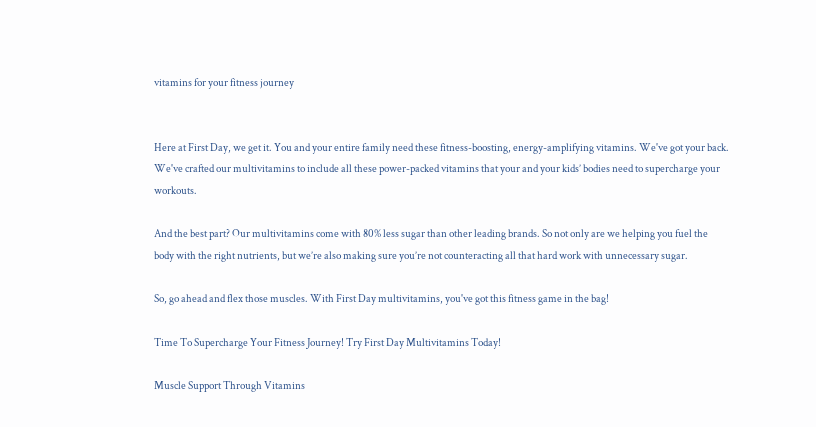vitamins for your fitness journey


Here at First Day, we get it. You and your entire family need these fitness-boosting, energy-amplifying vitamins. We've got your back. We've crafted our multivitamins to include all these power-packed vitamins that your and your kids’ bodies need to supercharge your workouts.

And the best part? Our multivitamins come with 80% less sugar than other leading brands. So not only are we helping you fuel the body with the right nutrients, but we’re also making sure you’re not counteracting all that hard work with unnecessary sugar.

So, go ahead and flex those muscles. With First Day multivitamins, you've got this fitness game in the bag!

Time To Supercharge Your Fitness Journey! Try First Day Multivitamins Today!

Muscle Support Through Vitamins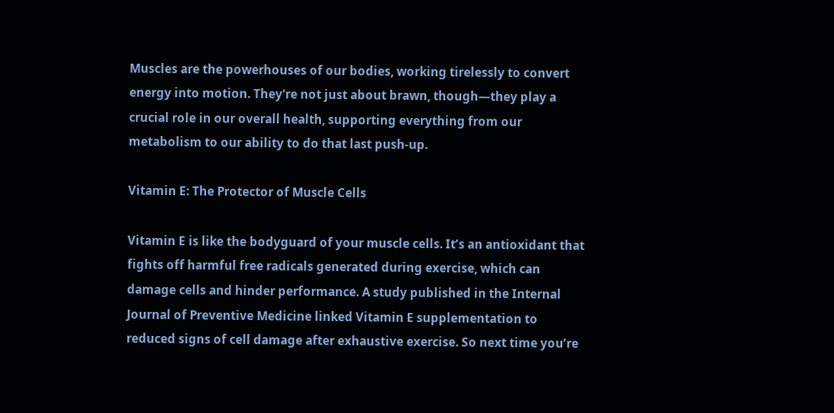Muscles are the powerhouses of our bodies, working tirelessly to convert energy into motion. They're not just about brawn, though—they play a crucial role in our overall health, supporting everything from our metabolism to our ability to do that last push-up.

Vitamin E: The Protector of Muscle Cells

Vitamin E is like the bodyguard of your muscle cells. It’s an antioxidant that fights off harmful free radicals generated during exercise, which can damage cells and hinder performance. A study published in the Internal Journal of Preventive Medicine linked Vitamin E supplementation to reduced signs of cell damage after exhaustive exercise. So next time you’re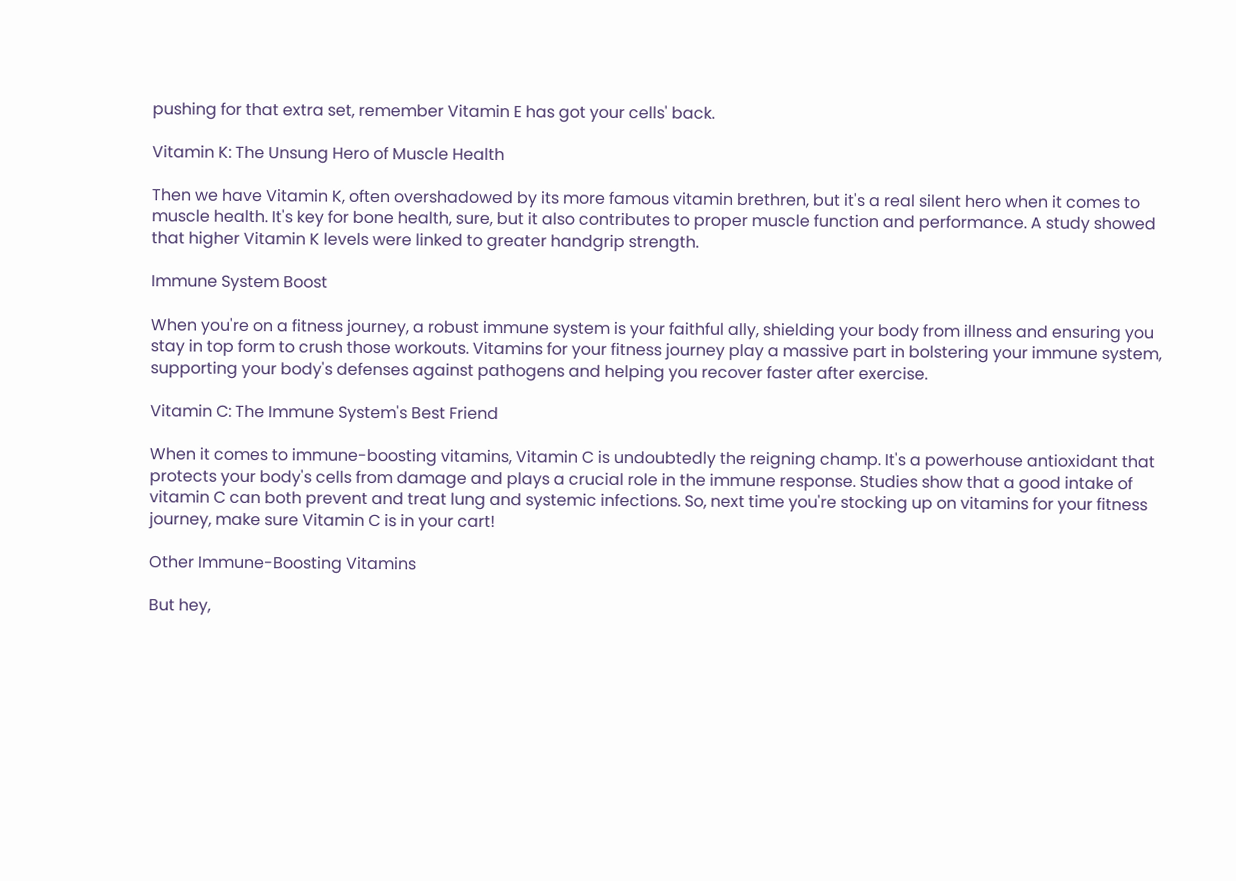pushing for that extra set, remember Vitamin E has got your cells' back.

Vitamin K: The Unsung Hero of Muscle Health

Then we have Vitamin K, often overshadowed by its more famous vitamin brethren, but it's a real silent hero when it comes to muscle health. It's key for bone health, sure, but it also contributes to proper muscle function and performance. A study showed that higher Vitamin K levels were linked to greater handgrip strength.

Immune System Boost

When you're on a fitness journey, a robust immune system is your faithful ally, shielding your body from illness and ensuring you stay in top form to crush those workouts. Vitamins for your fitness journey play a massive part in bolstering your immune system, supporting your body's defenses against pathogens and helping you recover faster after exercise.

Vitamin C: The Immune System's Best Friend

When it comes to immune-boosting vitamins, Vitamin C is undoubtedly the reigning champ. It's a powerhouse antioxidant that protects your body's cells from damage and plays a crucial role in the immune response. Studies show that a good intake of vitamin C can both prevent and treat lung and systemic infections. So, next time you're stocking up on vitamins for your fitness journey, make sure Vitamin C is in your cart!

Other Immune-Boosting Vitamins

But hey,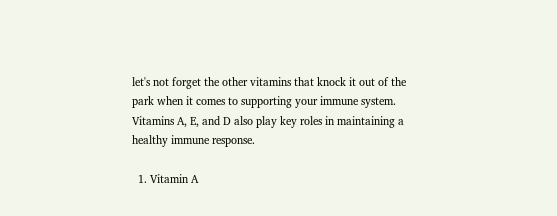let's not forget the other vitamins that knock it out of the park when it comes to supporting your immune system. Vitamins A, E, and D also play key roles in maintaining a healthy immune response.

  1. Vitamin A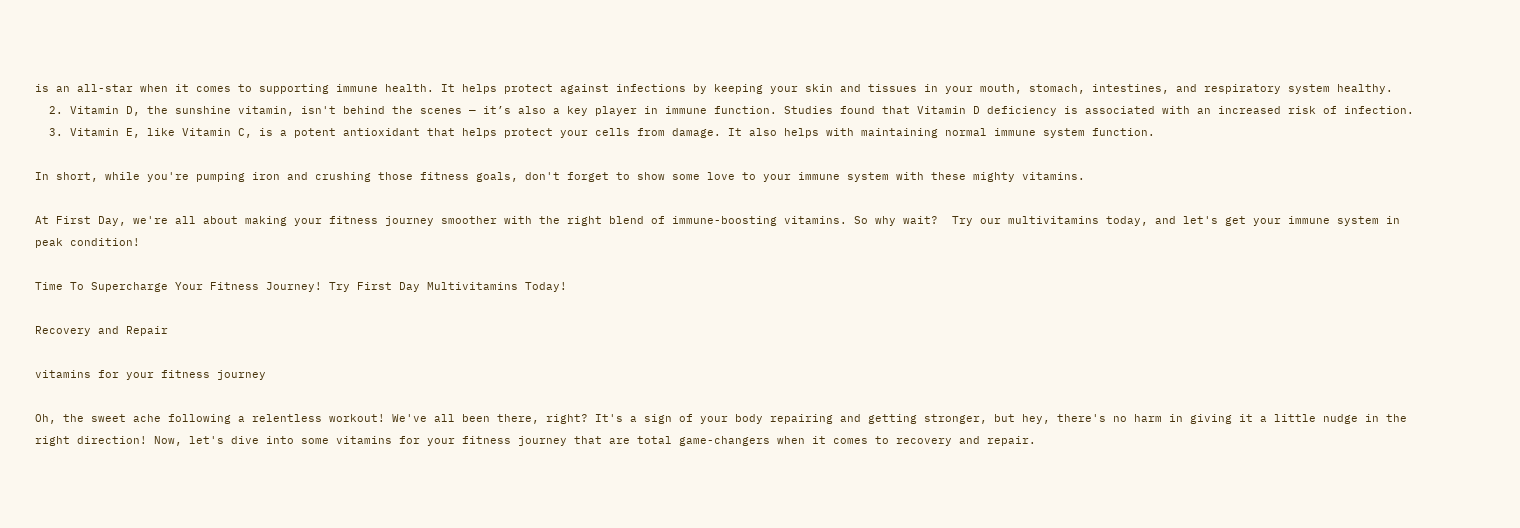is an all-star when it comes to supporting immune health. It helps protect against infections by keeping your skin and tissues in your mouth, stomach, intestines, and respiratory system healthy.
  2. Vitamin D, the sunshine vitamin, isn't behind the scenes — it’s also a key player in immune function. Studies found that Vitamin D deficiency is associated with an increased risk of infection.
  3. Vitamin E, like Vitamin C, is a potent antioxidant that helps protect your cells from damage. It also helps with maintaining normal immune system function.

In short, while you're pumping iron and crushing those fitness goals, don't forget to show some love to your immune system with these mighty vitamins.

At First Day, we're all about making your fitness journey smoother with the right blend of immune-boosting vitamins. So why wait?  Try our multivitamins today, and let's get your immune system in peak condition!

Time To Supercharge Your Fitness Journey! Try First Day Multivitamins Today!

Recovery and Repair

vitamins for your fitness journey

Oh, the sweet ache following a relentless workout! We've all been there, right? It's a sign of your body repairing and getting stronger, but hey, there's no harm in giving it a little nudge in the right direction! Now, let's dive into some vitamins for your fitness journey that are total game-changers when it comes to recovery and repair.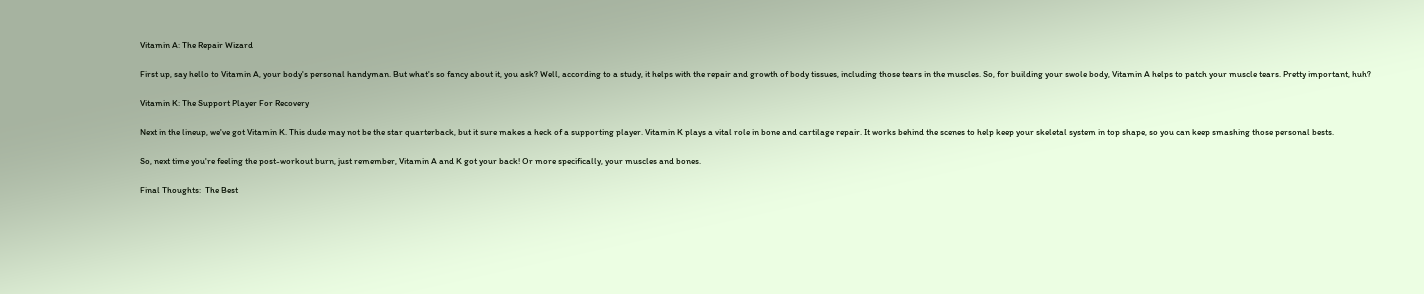Vitamin A: The Repair Wizard

First up, say hello to Vitamin A, your body's personal handyman. But what's so fancy about it, you ask? Well, according to a study, it helps with the repair and growth of body tissues, including those tears in the muscles. So, for building your swole body, Vitamin A helps to patch your muscle tears. Pretty important, huh?

Vitamin K: The Support Player For Recovery

Next in the lineup, we've got Vitamin K. This dude may not be the star quarterback, but it sure makes a heck of a supporting player. Vitamin K plays a vital role in bone and cartilage repair. It works behind the scenes to help keep your skeletal system in top shape, so you can keep smashing those personal bests.

So, next time you're feeling the post-workout burn, just remember, Vitamin A and K got your back! Or more specifically, your muscles and bones.

Final Thoughts:  The Best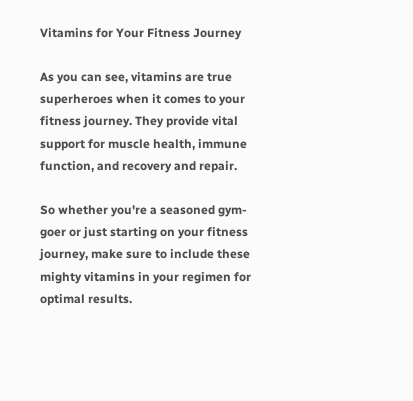Vitamins for Your Fitness Journey

As you can see, vitamins are true superheroes when it comes to your fitness journey. They provide vital support for muscle health, immune function, and recovery and repair.

So whether you're a seasoned gym-goer or just starting on your fitness journey, make sure to include these mighty vitamins in your regimen for optimal results.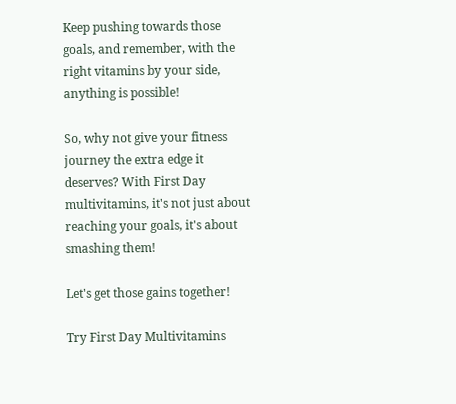Keep pushing towards those goals, and remember, with the right vitamins by your side, anything is possible!

So, why not give your fitness journey the extra edge it deserves? With First Day multivitamins, it's not just about reaching your goals, it's about smashing them!

Let's get those gains together!

Try First Day Multivitamins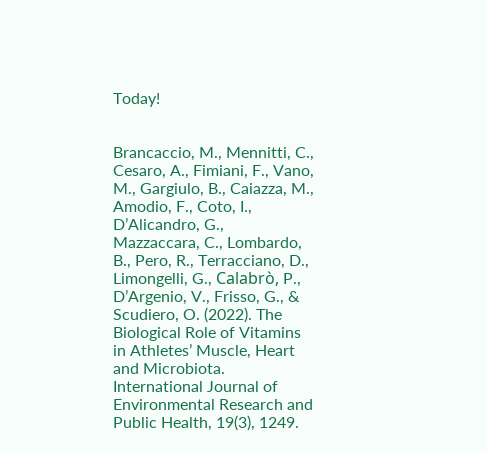Today!


Brancaccio, M., Mennitti, C., Cesaro, A., Fimiani, F., Vano, M., Gargiulo, B., Caiazza, M., Amodio, F., Coto, I., D’Alicandro, G., Mazzaccara, C., Lombardo, B., Pero, R., Terracciano, D., Limongelli, G., Calabrò, P., D’Argenio, V., Frisso, G., & Scudiero, O. (2022). The Biological Role of Vitamins in Athletes’ Muscle, Heart and Microbiota. International Journal of Environmental Research and Public Health, 19(3), 1249.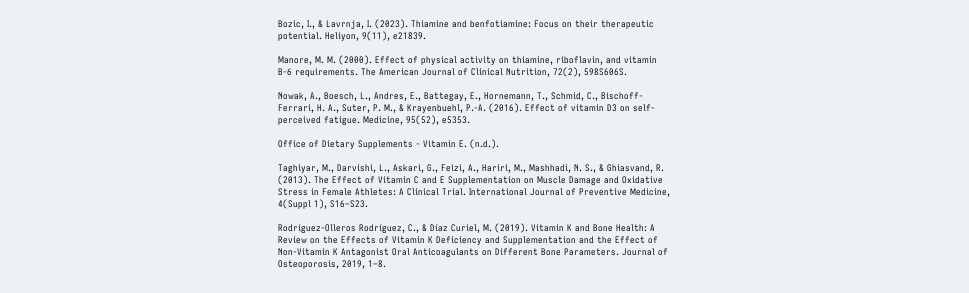Bozic, I., & Lavrnja, I. (2023). Thiamine and benfotiamine: Focus on their therapeutic potential. Heliyon, 9(11), e21839.

Manore, M. M. (2000). Effect of physical activity on thiamine, riboflavin, and vitamin B-6 requirements. The American Journal of Clinical Nutrition, 72(2), 598S606S.

Nowak, A., Boesch, L., Andres, E., Battegay, E., Hornemann, T., Schmid, C., Bischoff-Ferrari, H. A., Suter, P. M., & Krayenbuehl, P.-A. (2016). Effect of vitamin D3 on self-perceived fatigue. Medicine, 95(52), e5353.

Office of Dietary Supplements - Vitamin E. (n.d.).

Taghiyar, M., Darvishi, L., Askari, G., Feizi, A., Hariri, M., Mashhadi, N. S., & Ghiasvand, R. (2013). The Effect of Vitamin C and E Supplementation on Muscle Damage and Oxidative Stress in Female Athletes: A Clinical Trial. International Journal of Preventive Medicine, 4(Suppl 1), S16–S23.

Rodríguez-Olleros Rodríguez, C., & Díaz Curiel, M. (2019). Vitamin K and Bone Health: A Review on the Effects of Vitamin K Deficiency and Supplementation and the Effect of Non-Vitamin K Antagonist Oral Anticoagulants on Different Bone Parameters. Journal of Osteoporosis, 2019, 1–8.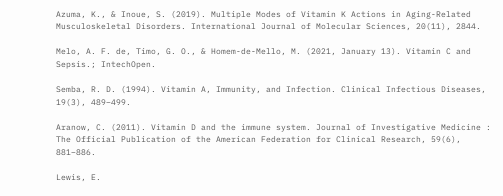Azuma, K., & Inoue, S. (2019). Multiple Modes of Vitamin K Actions in Aging-Related Musculoskeletal Disorders. International Journal of Molecular Sciences, 20(11), 2844.

Melo, A. F. de, Timo, G. O., & Homem-de-Mello, M. (2021, January 13). Vitamin C and Sepsis.; IntechOpen.

Semba, R. D. (1994). Vitamin A, Immunity, and Infection. Clinical Infectious Diseases, 19(3), 489–499.

Aranow, C. (2011). Vitamin D and the immune system. Journal of Investigative Medicine : The Official Publication of the American Federation for Clinical Research, 59(6), 881–886.

Lewis, E.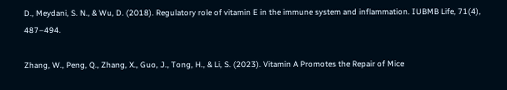D., Meydani, S. N., & Wu, D. (2018). Regulatory role of vitamin E in the immune system and inflammation. IUBMB Life, 71(4), 487–494.

Zhang, W., Peng, Q., Zhang, X., Guo, J., Tong, H., & Li, S. (2023). Vitamin A Promotes the Repair of Mice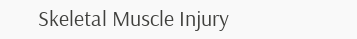Skeletal Muscle Injury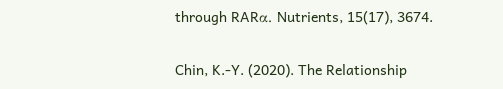through RARα. Nutrients, 15(17), 3674.

Chin, K.-Y. (2020). The Relationship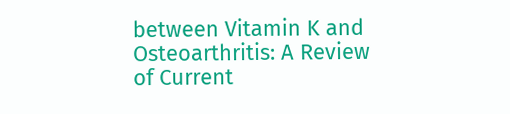between Vitamin K and Osteoarthritis: A Review of Current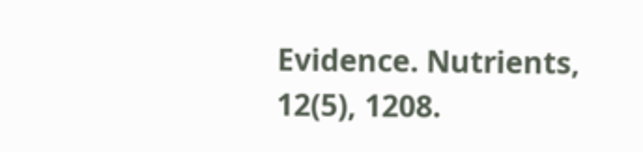Evidence. Nutrients, 12(5), 1208.